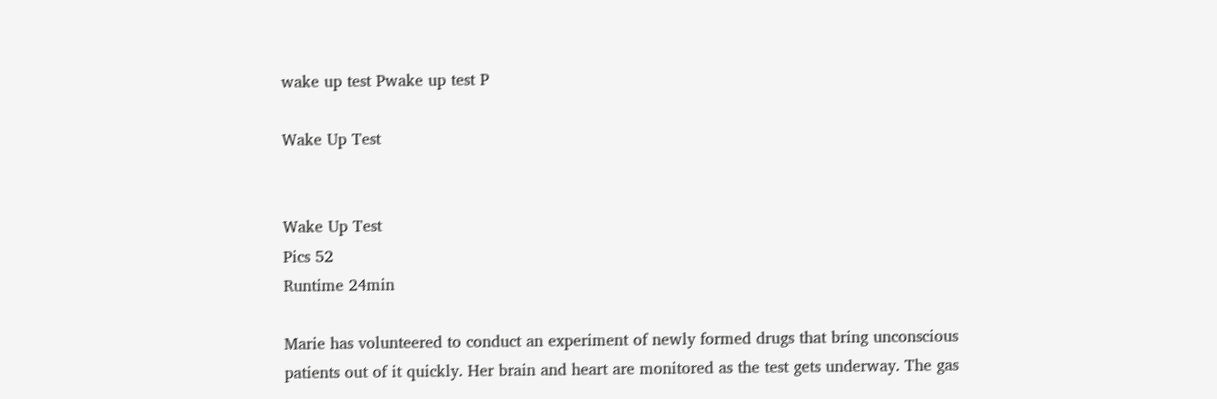wake up test Pwake up test P

Wake Up Test


Wake Up Test
Pics 52
Runtime 24min

Marie has volunteered to conduct an experiment of newly formed drugs that bring unconscious patients out of it quickly. Her brain and heart are monitored as the test gets underway. The gas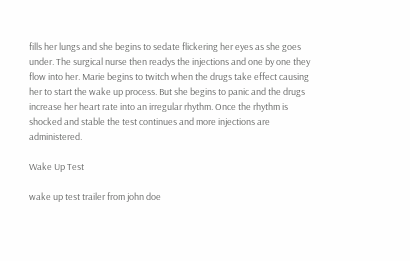fills her lungs and she begins to sedate flickering her eyes as she goes under. The surgical nurse then readys the injections and one by one they flow into her. Marie begins to twitch when the drugs take effect causing her to start the wake up process. But she begins to panic and the drugs increase her heart rate into an irregular rhythm. Once the rhythm is shocked and stable the test continues and more injections are administered.

Wake Up Test

wake up test trailer from john doe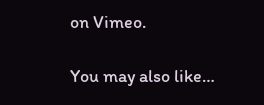on Vimeo.

You may also like…